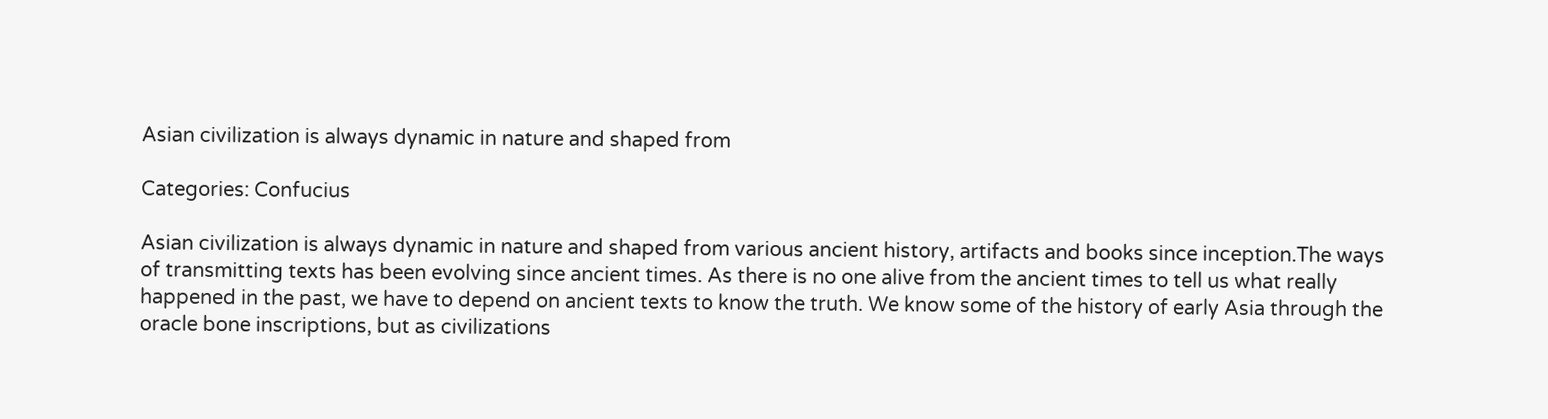Asian civilization is always dynamic in nature and shaped from

Categories: Confucius

Asian civilization is always dynamic in nature and shaped from various ancient history, artifacts and books since inception.The ways of transmitting texts has been evolving since ancient times. As there is no one alive from the ancient times to tell us what really happened in the past, we have to depend on ancient texts to know the truth. We know some of the history of early Asia through the oracle bone inscriptions, but as civilizations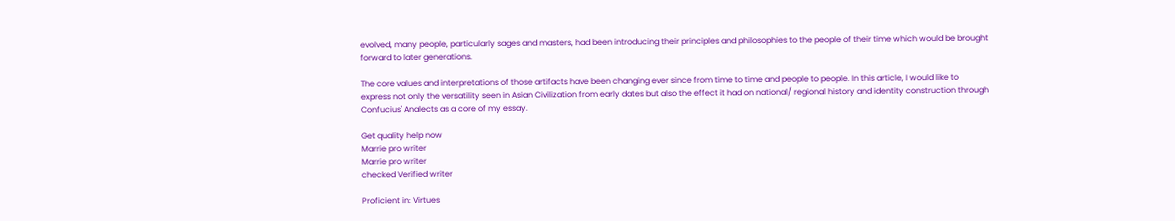evolved, many people, particularly sages and masters, had been introducing their principles and philosophies to the people of their time which would be brought forward to later generations.

The core values and interpretations of those artifacts have been changing ever since from time to time and people to people. In this article, I would like to express not only the versatility seen in Asian Civilization from early dates but also the effect it had on national/ regional history and identity construction through Confucius' Analects as a core of my essay.

Get quality help now
Marrie pro writer
Marrie pro writer
checked Verified writer

Proficient in: Virtues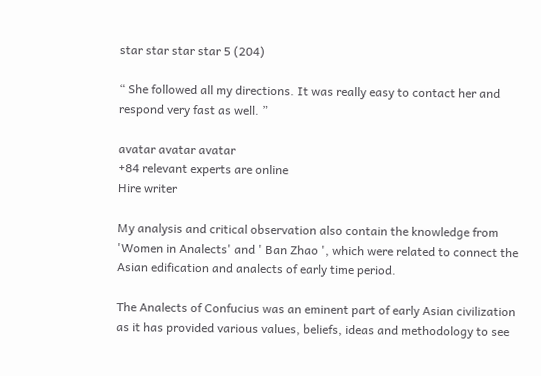star star star star 5 (204)

“ She followed all my directions. It was really easy to contact her and respond very fast as well. ”

avatar avatar avatar
+84 relevant experts are online
Hire writer

My analysis and critical observation also contain the knowledge from 'Women in Analects' and ' Ban Zhao ', which were related to connect the Asian edification and analects of early time period.

The Analects of Confucius was an eminent part of early Asian civilization as it has provided various values, beliefs, ideas and methodology to see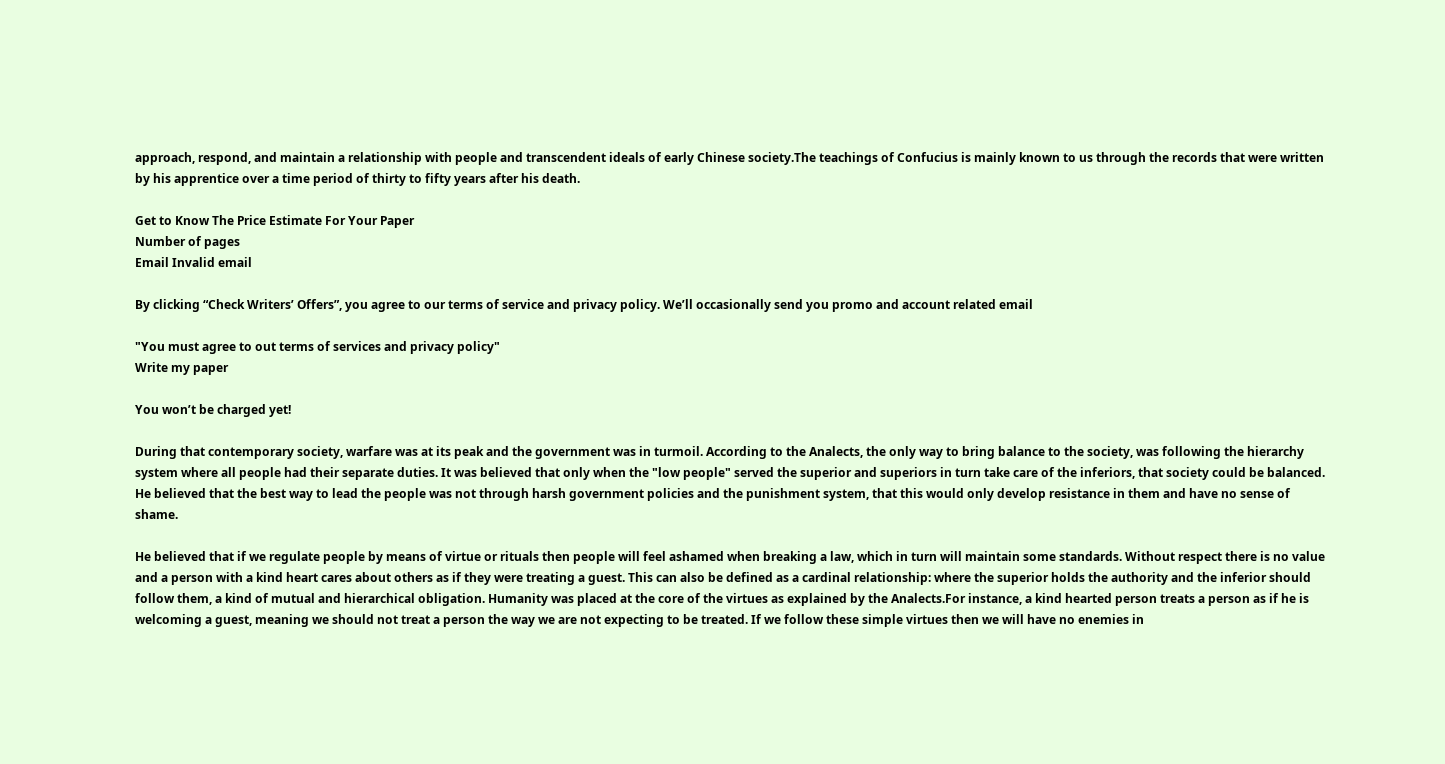approach, respond, and maintain a relationship with people and transcendent ideals of early Chinese society.The teachings of Confucius is mainly known to us through the records that were written by his apprentice over a time period of thirty to fifty years after his death.

Get to Know The Price Estimate For Your Paper
Number of pages
Email Invalid email

By clicking “Check Writers’ Offers”, you agree to our terms of service and privacy policy. We’ll occasionally send you promo and account related email

"You must agree to out terms of services and privacy policy"
Write my paper

You won’t be charged yet!

During that contemporary society, warfare was at its peak and the government was in turmoil. According to the Analects, the only way to bring balance to the society, was following the hierarchy system where all people had their separate duties. It was believed that only when the "low people" served the superior and superiors in turn take care of the inferiors, that society could be balanced. He believed that the best way to lead the people was not through harsh government policies and the punishment system, that this would only develop resistance in them and have no sense of shame.

He believed that if we regulate people by means of virtue or rituals then people will feel ashamed when breaking a law, which in turn will maintain some standards. Without respect there is no value and a person with a kind heart cares about others as if they were treating a guest. This can also be defined as a cardinal relationship: where the superior holds the authority and the inferior should follow them, a kind of mutual and hierarchical obligation. Humanity was placed at the core of the virtues as explained by the Analects.For instance, a kind hearted person treats a person as if he is welcoming a guest, meaning we should not treat a person the way we are not expecting to be treated. If we follow these simple virtues then we will have no enemies in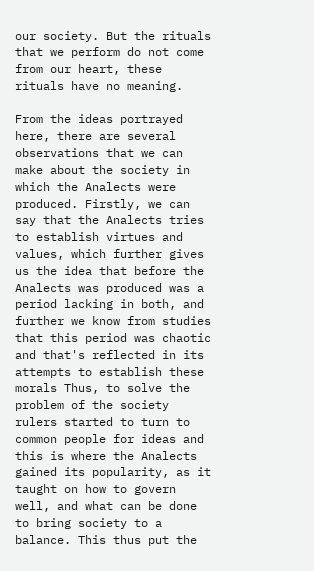our society. But the rituals that we perform do not come from our heart, these rituals have no meaning.

From the ideas portrayed here, there are several observations that we can make about the society in which the Analects were produced. Firstly, we can say that the Analects tries to establish virtues and values, which further gives us the idea that before the Analects was produced was a period lacking in both, and further we know from studies that this period was chaotic and that's reflected in its attempts to establish these morals Thus, to solve the problem of the society rulers started to turn to common people for ideas and this is where the Analects gained its popularity, as it taught on how to govern well, and what can be done to bring society to a balance. This thus put the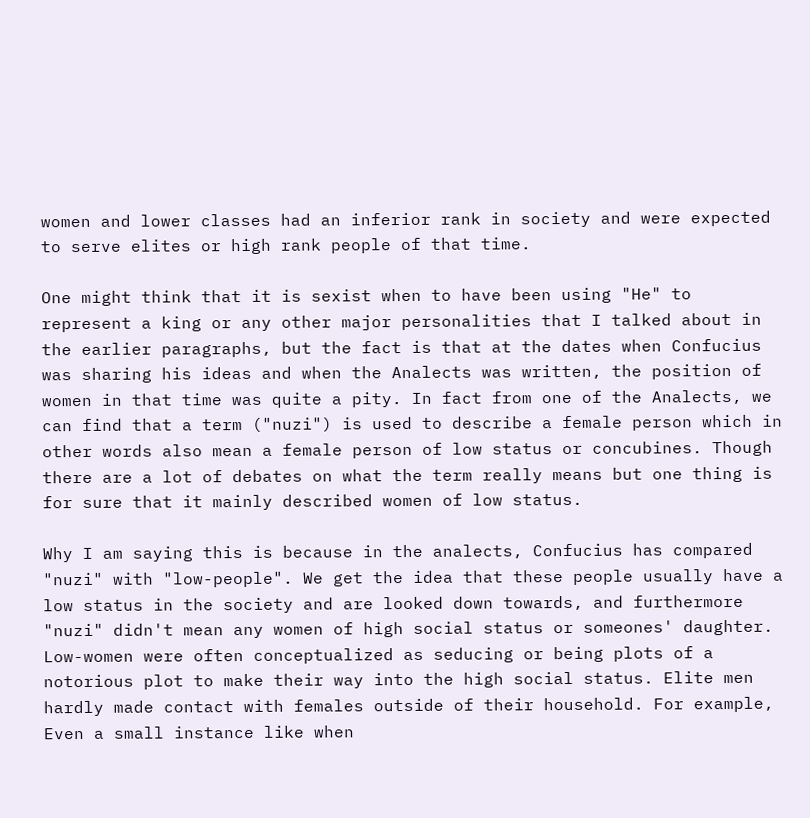women and lower classes had an inferior rank in society and were expected to serve elites or high rank people of that time.

One might think that it is sexist when to have been using "He" to represent a king or any other major personalities that I talked about in the earlier paragraphs, but the fact is that at the dates when Confucius was sharing his ideas and when the Analects was written, the position of women in that time was quite a pity. In fact from one of the Analects, we can find that a term ("nuzi") is used to describe a female person which in other words also mean a female person of low status or concubines. Though there are a lot of debates on what the term really means but one thing is for sure that it mainly described women of low status.

Why I am saying this is because in the analects, Confucius has compared "nuzi" with "low-people". We get the idea that these people usually have a low status in the society and are looked down towards, and furthermore "nuzi" didn't mean any women of high social status or someones' daughter. Low-women were often conceptualized as seducing or being plots of a notorious plot to make their way into the high social status. Elite men hardly made contact with females outside of their household. For example, Even a small instance like when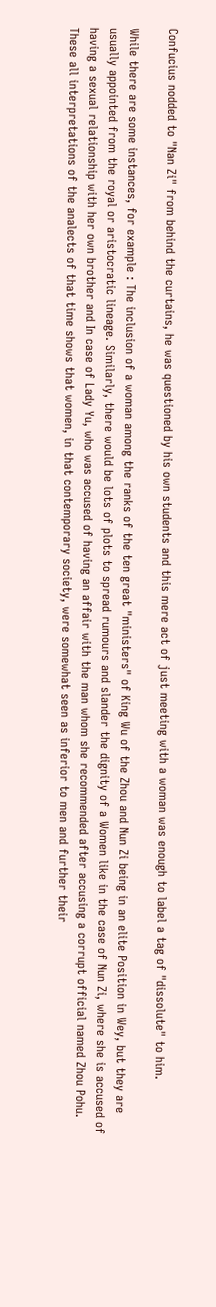Confucius nodded to "Nan Zi" from behind the curtains, he was questioned by his own students and this mere act of just meeting with a woman was enough to label a tag of "dissolute" to him.

While there are some instances, for example : The inclusion of a woman among the ranks of the ten great "ministers" of King Wu of the Zhou and Nun Zi being in an elite Position in Wey, but they are usually appointed from the royal or aristocratic lineage. Similarly, there would be lots of plots to spread rumours and slander the dignity of a Women like in the case of Nun Zi, where she is accused of having a sexual relationship with her own brother and In case of Lady Yu, who was accused of having an affair with the man whom she recommended after accusing a corrupt official named Zhou Pohu. These all interpretations of the analects of that time shows that women, in that contemporary society, were somewhat seen as inferior to men and further their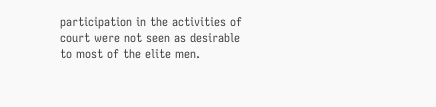participation in the activities of court were not seen as desirable to most of the elite men.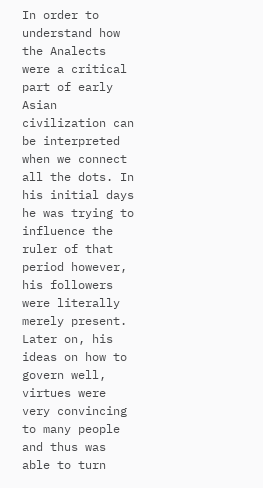In order to understand how the Analects were a critical part of early Asian civilization can be interpreted when we connect all the dots. In his initial days he was trying to influence the ruler of that period however, his followers were literally merely present. Later on, his ideas on how to govern well, virtues were very convincing to many people and thus was able to turn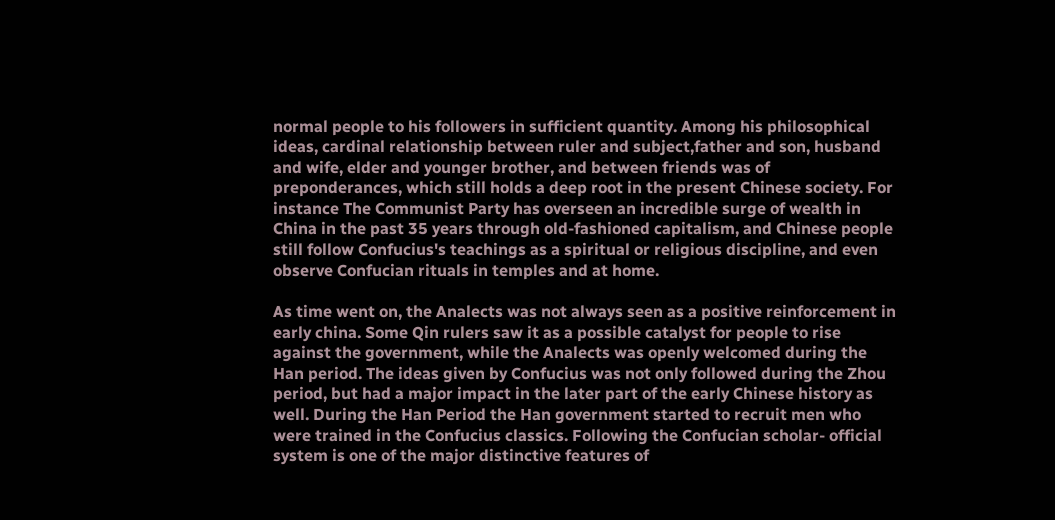normal people to his followers in sufficient quantity. Among his philosophical ideas, cardinal relationship between ruler and subject,father and son, husband and wife, elder and younger brother, and between friends was of preponderances, which still holds a deep root in the present Chinese society. For instance The Communist Party has overseen an incredible surge of wealth in China in the past 35 years through old-fashioned capitalism, and Chinese people still follow Confucius's teachings as a spiritual or religious discipline, and even observe Confucian rituals in temples and at home.

As time went on, the Analects was not always seen as a positive reinforcement in early china. Some Qin rulers saw it as a possible catalyst for people to rise against the government, while the Analects was openly welcomed during the Han period. The ideas given by Confucius was not only followed during the Zhou period, but had a major impact in the later part of the early Chinese history as well. During the Han Period the Han government started to recruit men who were trained in the Confucius classics. Following the Confucian scholar- official system is one of the major distinctive features of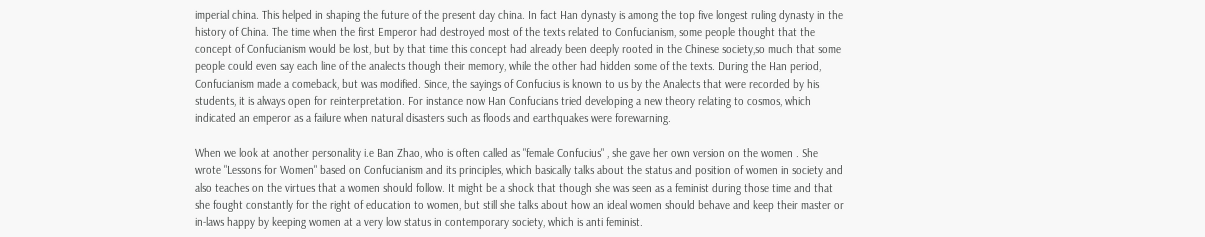imperial china. This helped in shaping the future of the present day china. In fact Han dynasty is among the top five longest ruling dynasty in the history of China. The time when the first Emperor had destroyed most of the texts related to Confucianism, some people thought that the concept of Confucianism would be lost, but by that time this concept had already been deeply rooted in the Chinese society,so much that some people could even say each line of the analects though their memory, while the other had hidden some of the texts. During the Han period, Confucianism made a comeback, but was modified. Since, the sayings of Confucius is known to us by the Analects that were recorded by his students, it is always open for reinterpretation. For instance now Han Confucians tried developing a new theory relating to cosmos, which indicated an emperor as a failure when natural disasters such as floods and earthquakes were forewarning.

When we look at another personality i.e Ban Zhao, who is often called as "female Confucius" , she gave her own version on the women . She wrote "Lessons for Women" based on Confucianism and its principles, which basically talks about the status and position of women in society and also teaches on the virtues that a women should follow. It might be a shock that though she was seen as a feminist during those time and that she fought constantly for the right of education to women, but still she talks about how an ideal women should behave and keep their master or in-laws happy by keeping women at a very low status in contemporary society, which is anti feminist.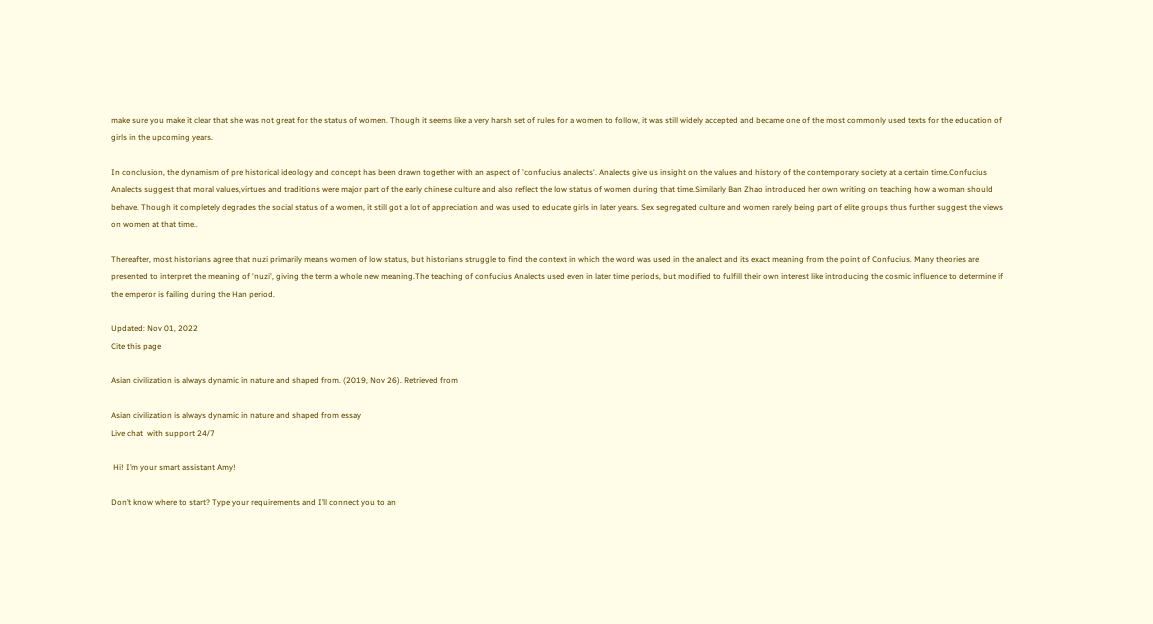make sure you make it clear that she was not great for the status of women. Though it seems like a very harsh set of rules for a women to follow, it was still widely accepted and became one of the most commonly used texts for the education of girls in the upcoming years.

In conclusion, the dynamism of pre historical ideology and concept has been drawn together with an aspect of 'confucius analects'. Analects give us insight on the values and history of the contemporary society at a certain time.Confucius Analects suggest that moral values,virtues and traditions were major part of the early chinese culture and also reflect the low status of women during that time.Similarly Ban Zhao introduced her own writing on teaching how a woman should behave. Though it completely degrades the social status of a women, it still got a lot of appreciation and was used to educate girls in later years. Sex segregated culture and women rarely being part of elite groups thus further suggest the views on women at that time..

Thereafter, most historians agree that nuzi primarily means women of low status, but historians struggle to find the context in which the word was used in the analect and its exact meaning from the point of Confucius. Many theories are presented to interpret the meaning of 'nuzi', giving the term a whole new meaning.The teaching of confucius Analects used even in later time periods, but modified to fulfill their own interest like introducing the cosmic influence to determine if the emperor is failing during the Han period.

Updated: Nov 01, 2022
Cite this page

Asian civilization is always dynamic in nature and shaped from. (2019, Nov 26). Retrieved from

Asian civilization is always dynamic in nature and shaped from essay
Live chat  with support 24/7

 Hi! I’m your smart assistant Amy!

Don’t know where to start? Type your requirements and I’ll connect you to an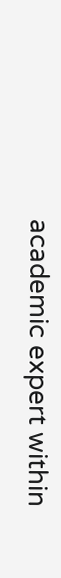academic expert within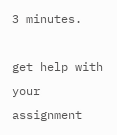3 minutes.

get help with your assignment